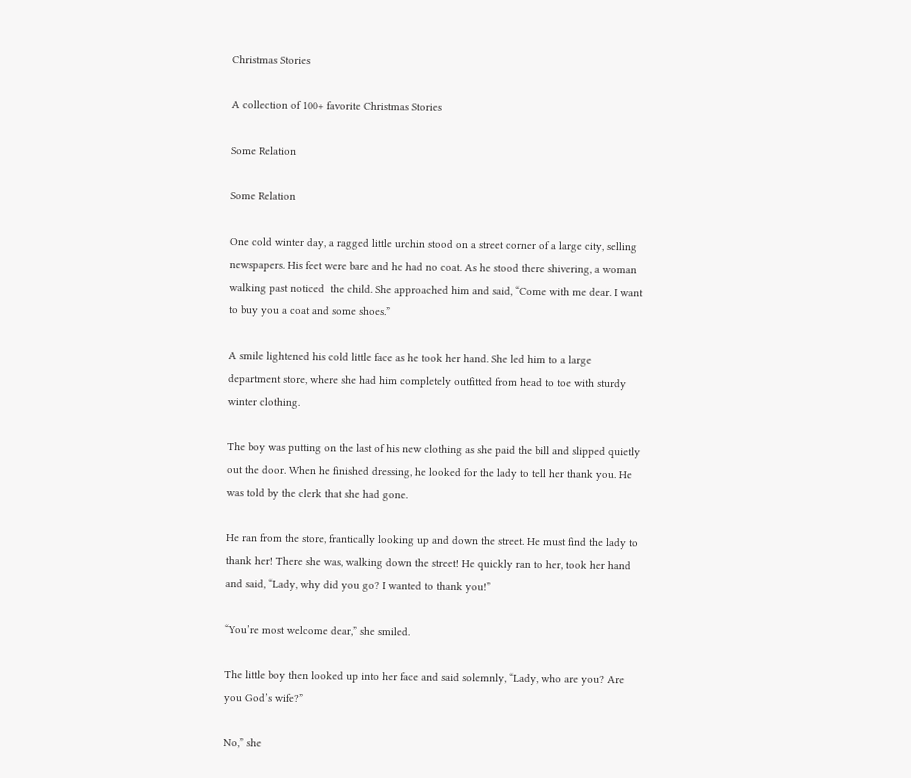Christmas Stories

A collection of 100+ favorite Christmas Stories

Some Relation

Some Relation

One cold winter day, a ragged little urchin stood on a street corner of a large city, selling newspapers. His feet were bare and he had no coat. As he stood there shivering, a woman walking past noticed  the child. She approached him and said, “Come with me dear. I want to buy you a coat and some shoes.”

A smile lightened his cold little face as he took her hand. She led him to a large department store, where she had him completely outfitted from head to toe with sturdy winter clothing.

The boy was putting on the last of his new clothing as she paid the bill and slipped quietly out the door. When he finished dressing, he looked for the lady to tell her thank you. He was told by the clerk that she had gone.

He ran from the store, frantically looking up and down the street. He must find the lady to thank her! There she was, walking down the street! He quickly ran to her, took her hand and said, “Lady, why did you go? I wanted to thank you!”

“You’re most welcome dear,” she smiled.

The little boy then looked up into her face and said solemnly, “Lady, who are you? Are you God’s wife?”

No,” she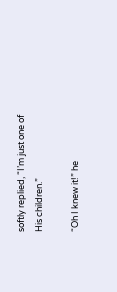softly replied, “I’m just one of His children.”

“Oh I knew it!” he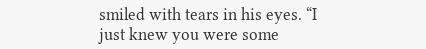smiled with tears in his eyes. “I just knew you were some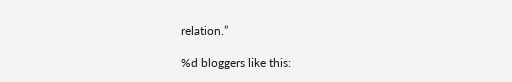relation.”

%d bloggers like this: